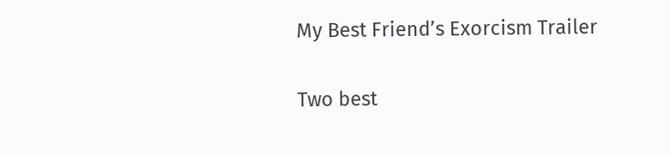My Best Friend’s Exorcism Trailer

Two best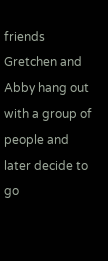friends Gretchen and Abby hang out with a group of people and later decide to go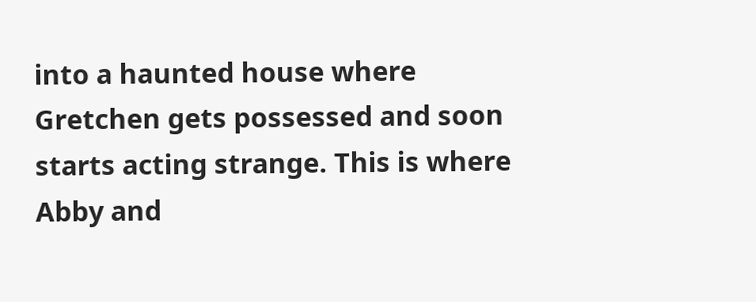into a haunted house where Gretchen gets possessed and soon starts acting strange. This is where Abby and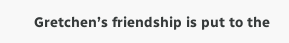Gretchen’s friendship is put to the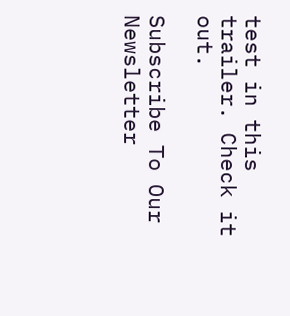test in this trailer. Check it out.

Subscribe To Our Newsletter